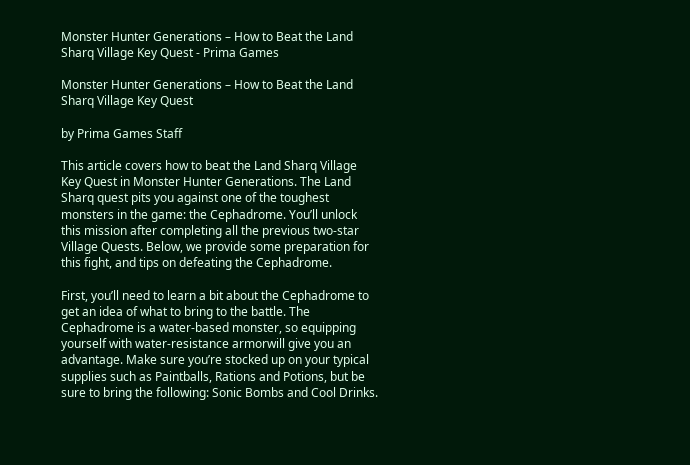Monster Hunter Generations – How to Beat the Land Sharq Village Key Quest - Prima Games

Monster Hunter Generations – How to Beat the Land Sharq Village Key Quest

by Prima Games Staff

This article covers how to beat the Land Sharq Village Key Quest in Monster Hunter Generations. The Land Sharq quest pits you against one of the toughest monsters in the game: the Cephadrome. You’ll unlock this mission after completing all the previous two-star Village Quests. Below, we provide some preparation for this fight, and tips on defeating the Cephadrome.

First, you’ll need to learn a bit about the Cephadrome to get an idea of what to bring to the battle. The Cephadrome is a water-based monster, so equipping yourself with water-resistance armorwill give you an advantage. Make sure you’re stocked up on your typical supplies such as Paintballs, Rations and Potions, but be sure to bring the following: Sonic Bombs and Cool Drinks.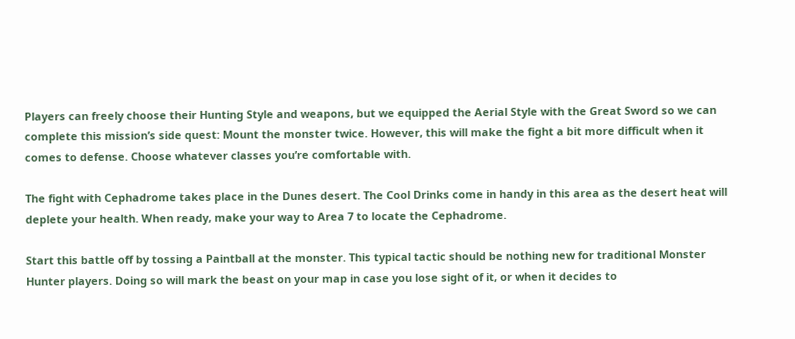Players can freely choose their Hunting Style and weapons, but we equipped the Aerial Style with the Great Sword so we can complete this mission’s side quest: Mount the monster twice. However, this will make the fight a bit more difficult when it comes to defense. Choose whatever classes you’re comfortable with.

The fight with Cephadrome takes place in the Dunes desert. The Cool Drinks come in handy in this area as the desert heat will deplete your health. When ready, make your way to Area 7 to locate the Cephadrome.

Start this battle off by tossing a Paintball at the monster. This typical tactic should be nothing new for traditional Monster Hunter players. Doing so will mark the beast on your map in case you lose sight of it, or when it decides to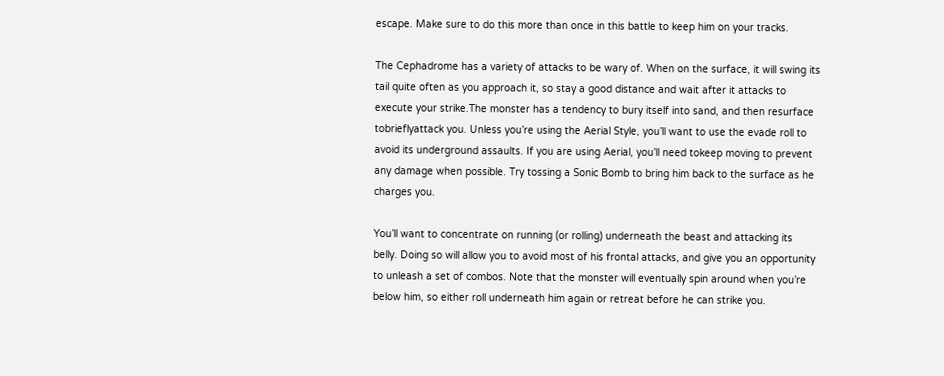escape. Make sure to do this more than once in this battle to keep him on your tracks.

The Cephadrome has a variety of attacks to be wary of. When on the surface, it will swing its tail quite often as you approach it, so stay a good distance and wait after it attacks to execute your strike.The monster has a tendency to bury itself into sand, and then resurface tobrieflyattack you. Unless you’re using the Aerial Style, you’ll want to use the evade roll to avoid its underground assaults. If you are using Aerial, you’ll need tokeep moving to prevent any damage when possible. Try tossing a Sonic Bomb to bring him back to the surface as he charges you.

You’ll want to concentrate on running (or rolling) underneath the beast and attacking its belly. Doing so will allow you to avoid most of his frontal attacks, and give you an opportunity to unleash a set of combos. Note that the monster will eventually spin around when you’re below him, so either roll underneath him again or retreat before he can strike you.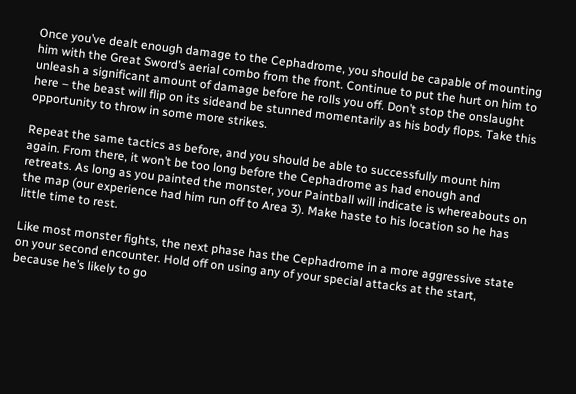Once you’ve dealt enough damage to the Cephadrome, you should be capable of mounting him with the Great Sword’s aerial combo from the front. Continue to put the hurt on him to unleash a significant amount of damage before he rolls you off. Don’t stop the onslaught here – the beast will flip on its sideand be stunned momentarily as his body flops. Take this opportunity to throw in some more strikes.

Repeat the same tactics as before, and you should be able to successfully mount him again. From there, it won’t be too long before the Cephadrome as had enough and retreats. As long as you painted the monster, your Paintball will indicate is whereabouts on the map (our experience had him run off to Area 3). Make haste to his location so he has little time to rest.

Like most monster fights, the next phase has the Cephadrome in a more aggressive state on your second encounter. Hold off on using any of your special attacks at the start, because he’s likely to go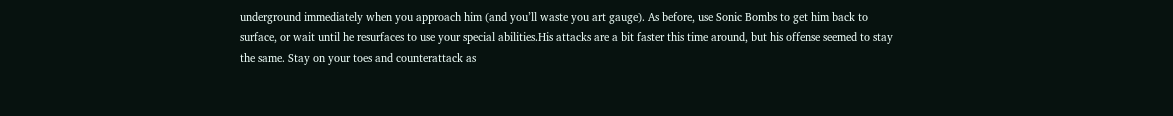underground immediately when you approach him (and you’ll waste you art gauge). As before, use Sonic Bombs to get him back to surface, or wait until he resurfaces to use your special abilities.His attacks are a bit faster this time around, but his offense seemed to stay the same. Stay on your toes and counterattack as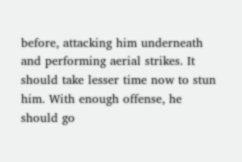before, attacking him underneath and performing aerial strikes. It should take lesser time now to stun him. With enough offense, he should go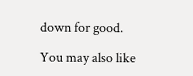down for good.

You may also like